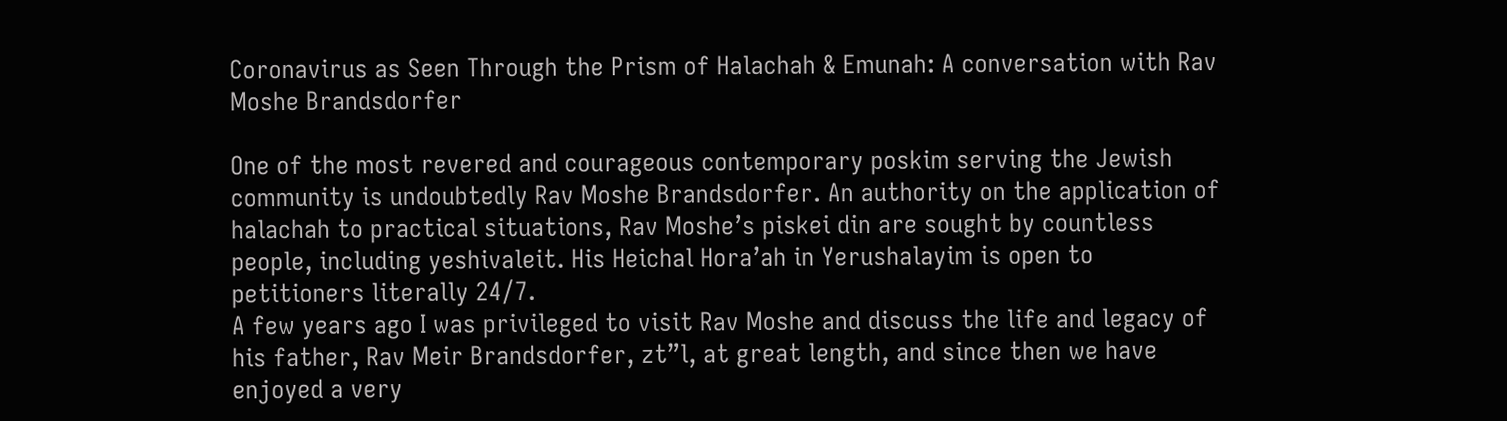Coronavirus as Seen Through the Prism of Halachah & Emunah: A conversation with Rav Moshe Brandsdorfer

One of the most revered and courageous contemporary poskim serving the Jewish community is undoubtedly Rav Moshe Brandsdorfer. An authority on the application of halachah to practical situations, Rav Moshe’s piskei din are sought by countless people, including yeshivaleit. His Heichal Hora’ah in Yerushalayim is open to petitioners literally 24/7.
A few years ago I was privileged to visit Rav Moshe and discuss the life and legacy of his father, Rav Meir Brandsdorfer, zt”l, at great length, and since then we have enjoyed a very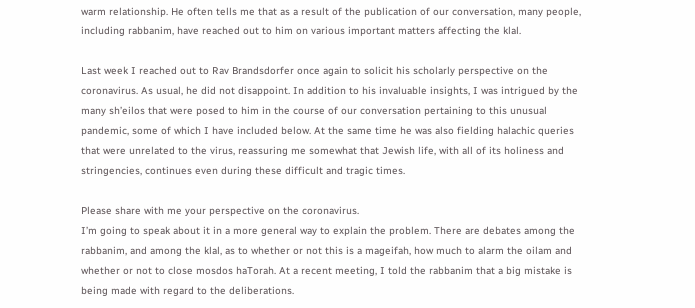warm relationship. He often tells me that as a result of the publication of our conversation, many people, including rabbanim, have reached out to him on various important matters affecting the klal.

Last week I reached out to Rav Brandsdorfer once again to solicit his scholarly perspective on the coronavirus. As usual, he did not disappoint. In addition to his invaluable insights, I was intrigued by the many sh’eilos that were posed to him in the course of our conversation pertaining to this unusual pandemic, some of which I have included below. At the same time he was also fielding halachic queries that were unrelated to the virus, reassuring me somewhat that Jewish life, with all of its holiness and stringencies, continues even during these difficult and tragic times.

Please share with me your perspective on the coronavirus.
I’m going to speak about it in a more general way to explain the problem. There are debates among the rabbanim, and among the klal, as to whether or not this is a mageifah, how much to alarm the oilam and whether or not to close mosdos haTorah. At a recent meeting, I told the rabbanim that a big mistake is being made with regard to the deliberations.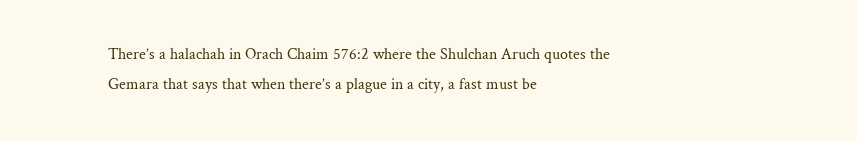There’s a halachah in Orach Chaim 576:2 where the Shulchan Aruch quotes the Gemara that says that when there’s a plague in a city, a fast must be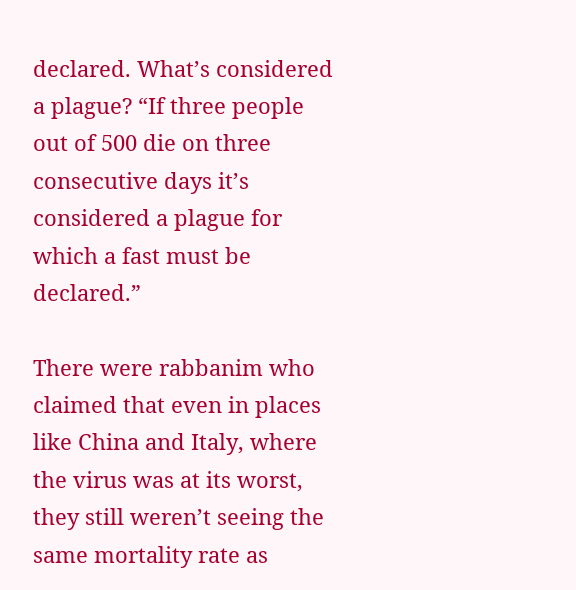declared. What’s considered a plague? “If three people out of 500 die on three consecutive days it’s considered a plague for which a fast must be declared.”

There were rabbanim who claimed that even in places like China and Italy, where the virus was at its worst, they still weren’t seeing the same mortality rate as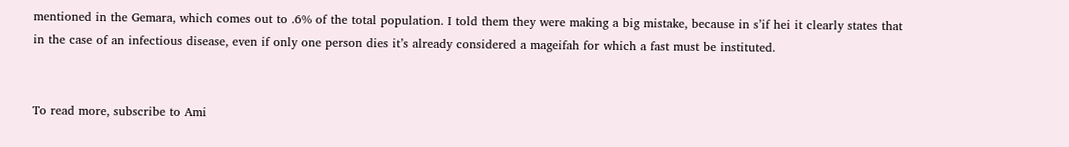mentioned in the Gemara, which comes out to .6% of the total population. I told them they were making a big mistake, because in s’if hei it clearly states that in the case of an infectious disease, even if only one person dies it’s already considered a mageifah for which a fast must be instituted.


To read more, subscribe to Ami